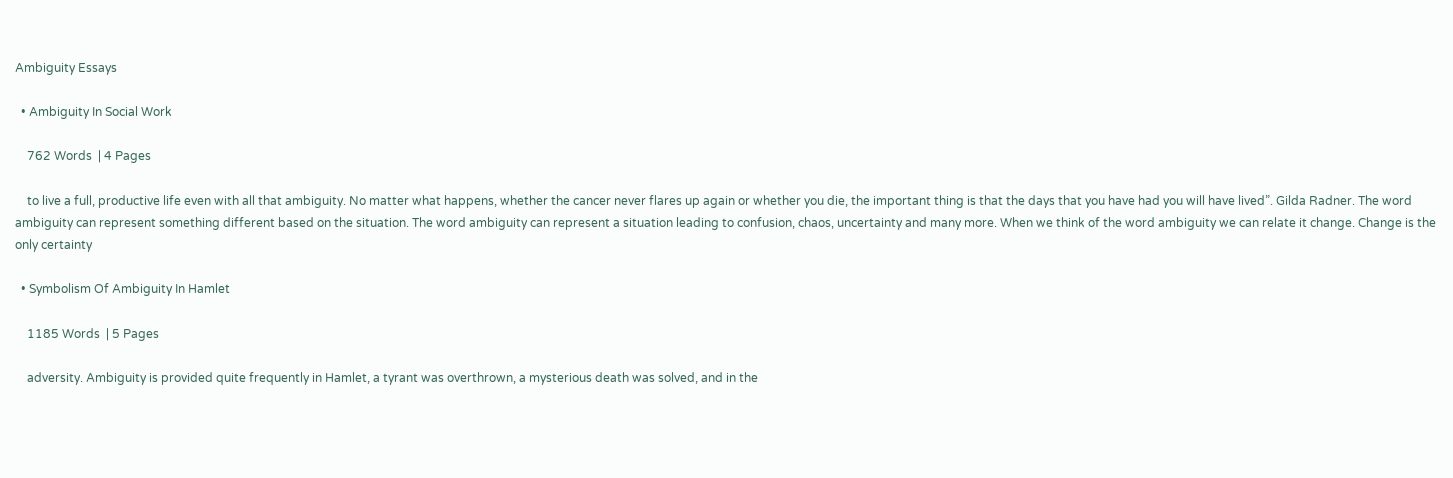Ambiguity Essays

  • Ambiguity In Social Work

    762 Words  | 4 Pages

    to live a full, productive life even with all that ambiguity. No matter what happens, whether the cancer never flares up again or whether you die, the important thing is that the days that you have had you will have lived”. Gilda Radner. The word ambiguity can represent something different based on the situation. The word ambiguity can represent a situation leading to confusion, chaos, uncertainty and many more. When we think of the word ambiguity we can relate it change. Change is the only certainty

  • Symbolism Of Ambiguity In Hamlet

    1185 Words  | 5 Pages

    adversity. Ambiguity is provided quite frequently in Hamlet, a tyrant was overthrown, a mysterious death was solved, and in the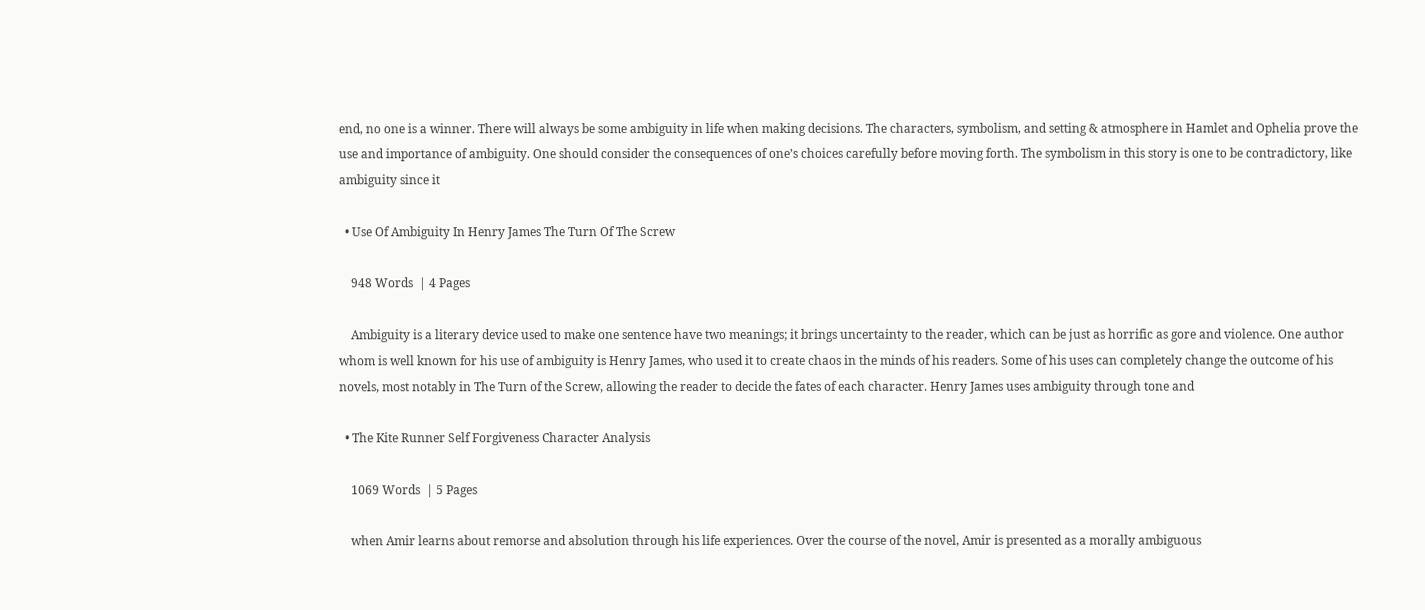end, no one is a winner. There will always be some ambiguity in life when making decisions. The characters, symbolism, and setting & atmosphere in Hamlet and Ophelia prove the use and importance of ambiguity. One should consider the consequences of one’s choices carefully before moving forth. The symbolism in this story is one to be contradictory, like ambiguity since it

  • Use Of Ambiguity In Henry James The Turn Of The Screw

    948 Words  | 4 Pages

    Ambiguity is a literary device used to make one sentence have two meanings; it brings uncertainty to the reader, which can be just as horrific as gore and violence. One author whom is well known for his use of ambiguity is Henry James, who used it to create chaos in the minds of his readers. Some of his uses can completely change the outcome of his novels, most notably in The Turn of the Screw, allowing the reader to decide the fates of each character. Henry James uses ambiguity through tone and

  • The Kite Runner Self Forgiveness Character Analysis

    1069 Words  | 5 Pages

    when Amir learns about remorse and absolution through his life experiences. Over the course of the novel, Amir is presented as a morally ambiguous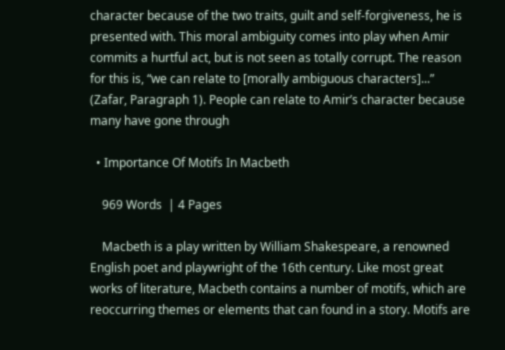character because of the two traits, guilt and self-forgiveness, he is presented with. This moral ambiguity comes into play when Amir commits a hurtful act, but is not seen as totally corrupt. The reason for this is, “we can relate to [morally ambiguous characters]...” (Zafar, Paragraph 1). People can relate to Amir’s character because many have gone through

  • Importance Of Motifs In Macbeth

    969 Words  | 4 Pages

    Macbeth is a play written by William Shakespeare, a renowned English poet and playwright of the 16th century. Like most great works of literature, Macbeth contains a number of motifs, which are reoccurring themes or elements that can found in a story. Motifs are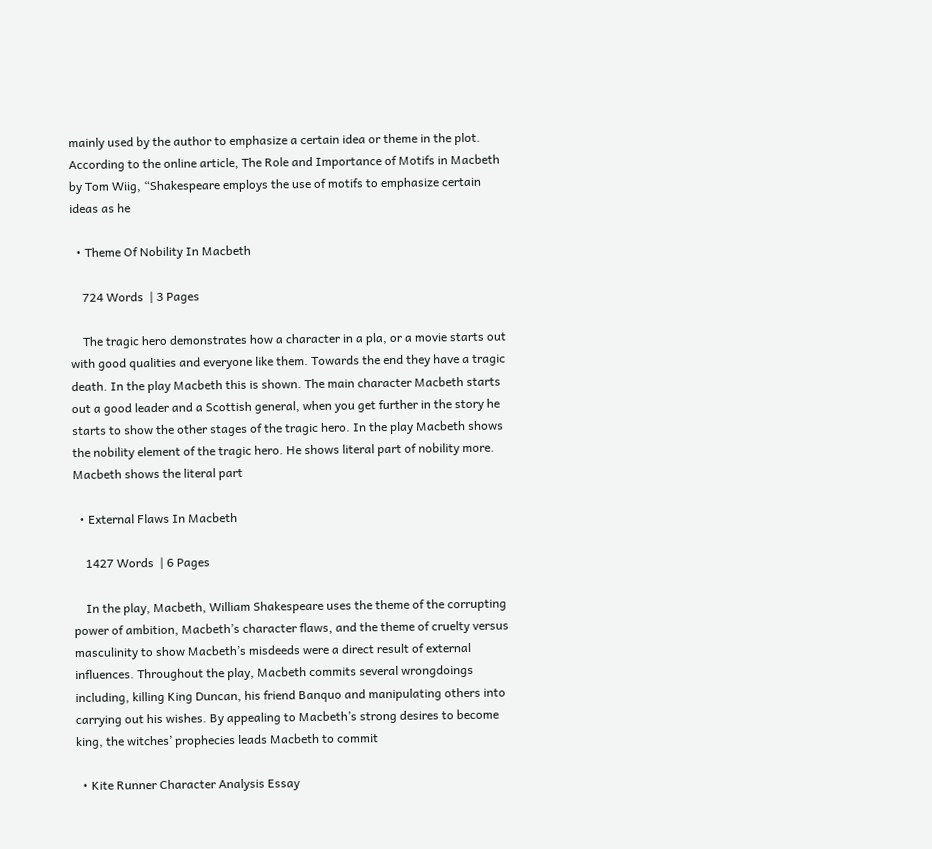mainly used by the author to emphasize a certain idea or theme in the plot. According to the online article, The Role and Importance of Motifs in Macbeth by Tom Wiig, “Shakespeare employs the use of motifs to emphasize certain ideas as he

  • Theme Of Nobility In Macbeth

    724 Words  | 3 Pages

    The tragic hero demonstrates how a character in a pla, or a movie starts out with good qualities and everyone like them. Towards the end they have a tragic death. In the play Macbeth this is shown. The main character Macbeth starts out a good leader and a Scottish general, when you get further in the story he starts to show the other stages of the tragic hero. In the play Macbeth shows the nobility element of the tragic hero. He shows literal part of nobility more. Macbeth shows the literal part

  • External Flaws In Macbeth

    1427 Words  | 6 Pages

    In the play, Macbeth, William Shakespeare uses the theme of the corrupting power of ambition, Macbeth’s character flaws, and the theme of cruelty versus masculinity to show Macbeth’s misdeeds were a direct result of external influences. Throughout the play, Macbeth commits several wrongdoings including, killing King Duncan, his friend Banquo and manipulating others into carrying out his wishes. By appealing to Macbeth’s strong desires to become king, the witches’ prophecies leads Macbeth to commit

  • Kite Runner Character Analysis Essay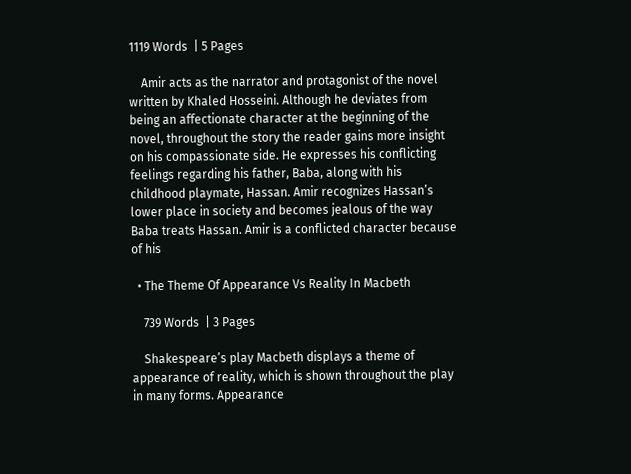1119 Words  | 5 Pages

    Amir acts as the narrator and protagonist of the novel written by Khaled Hosseini. Although he deviates from being an affectionate character at the beginning of the novel, throughout the story the reader gains more insight on his compassionate side. He expresses his conflicting feelings regarding his father, Baba, along with his childhood playmate, Hassan. Amir recognizes Hassan’s lower place in society and becomes jealous of the way Baba treats Hassan. Amir is a conflicted character because of his

  • The Theme Of Appearance Vs Reality In Macbeth

    739 Words  | 3 Pages

    Shakespeare’s play Macbeth displays a theme of appearance of reality, which is shown throughout the play in many forms. Appearance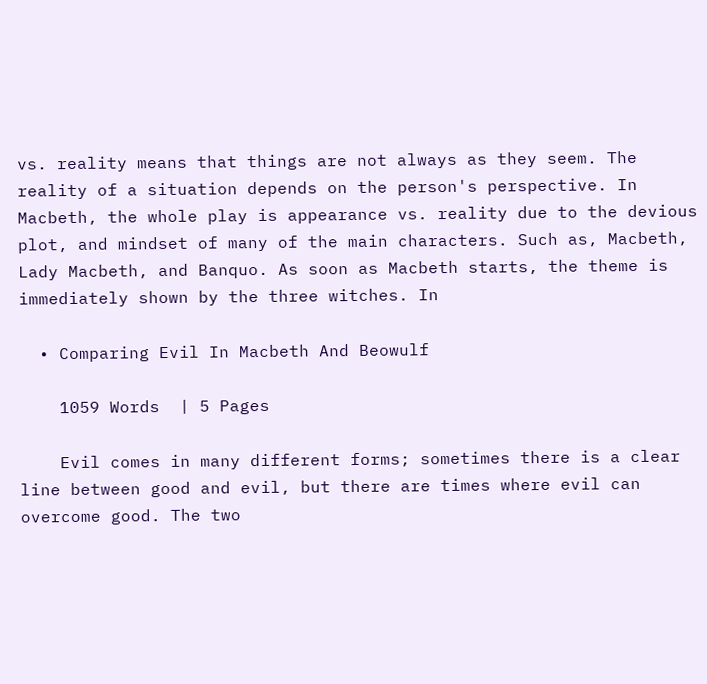vs. reality means that things are not always as they seem. The reality of a situation depends on the person's perspective. In Macbeth, the whole play is appearance vs. reality due to the devious plot, and mindset of many of the main characters. Such as, Macbeth, Lady Macbeth, and Banquo. As soon as Macbeth starts, the theme is immediately shown by the three witches. In

  • Comparing Evil In Macbeth And Beowulf

    1059 Words  | 5 Pages

    Evil comes in many different forms; sometimes there is a clear line between good and evil, but there are times where evil can overcome good. The two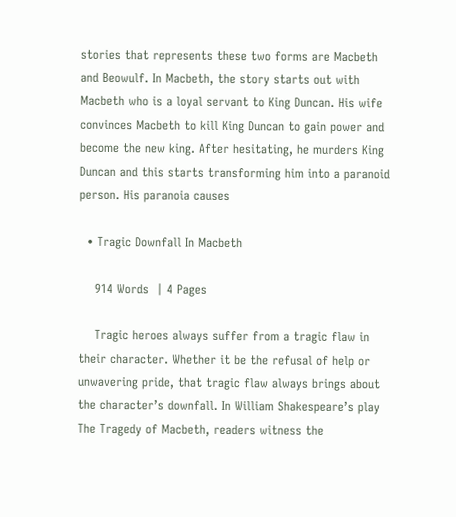stories that represents these two forms are Macbeth and Beowulf. In Macbeth, the story starts out with Macbeth who is a loyal servant to King Duncan. His wife convinces Macbeth to kill King Duncan to gain power and become the new king. After hesitating, he murders King Duncan and this starts transforming him into a paranoid person. His paranoia causes

  • Tragic Downfall In Macbeth

    914 Words  | 4 Pages

    Tragic heroes always suffer from a tragic flaw in their character. Whether it be the refusal of help or unwavering pride, that tragic flaw always brings about the character’s downfall. In William Shakespeare’s play The Tragedy of Macbeth, readers witness the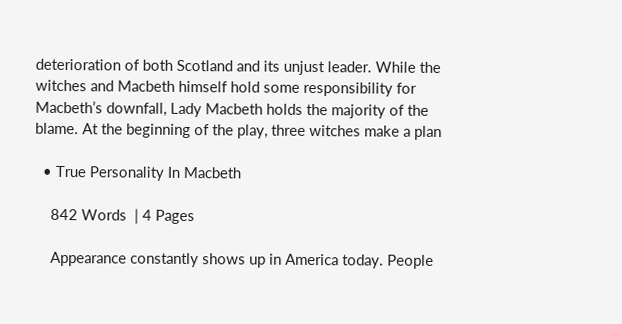deterioration of both Scotland and its unjust leader. While the witches and Macbeth himself hold some responsibility for Macbeth’s downfall, Lady Macbeth holds the majority of the blame. At the beginning of the play, three witches make a plan

  • True Personality In Macbeth

    842 Words  | 4 Pages

    Appearance constantly shows up in America today. People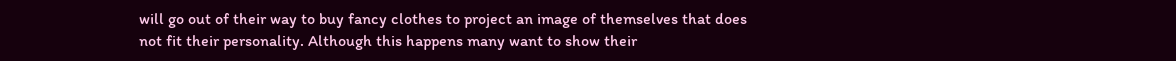will go out of their way to buy fancy clothes to project an image of themselves that does not fit their personality. Although this happens many want to show their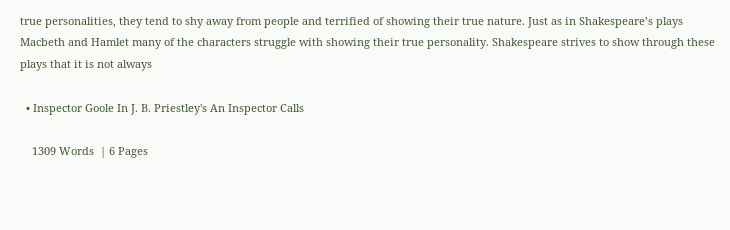true personalities, they tend to shy away from people and terrified of showing their true nature. Just as in Shakespeare’s plays Macbeth and Hamlet many of the characters struggle with showing their true personality. Shakespeare strives to show through these plays that it is not always

  • Inspector Goole In J. B. Priestley's An Inspector Calls

    1309 Words  | 6 Pages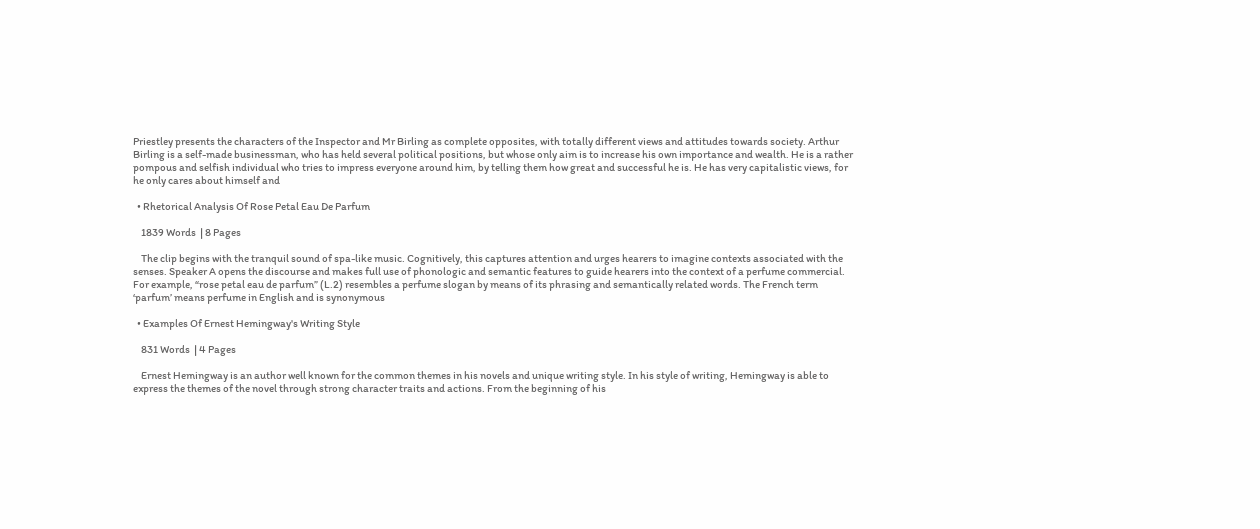Priestley presents the characters of the Inspector and Mr Birling as complete opposites, with totally different views and attitudes towards society. Arthur Birling is a self-made businessman, who has held several political positions, but whose only aim is to increase his own importance and wealth. He is a rather pompous and selfish individual who tries to impress everyone around him, by telling them how great and successful he is. He has very capitalistic views, for he only cares about himself and

  • Rhetorical Analysis Of Rose Petal Eau De Parfum

    1839 Words  | 8 Pages

    The clip begins with the tranquil sound of spa-like music. Cognitively, this captures attention and urges hearers to imagine contexts associated with the senses. Speaker A opens the discourse and makes full use of phonologic and semantic features to guide hearers into the context of a perfume commercial. For example, “rose petal eau de parfum” (L.2) resembles a perfume slogan by means of its phrasing and semantically related words. The French term ‘parfum’ means perfume in English and is synonymous

  • Examples Of Ernest Hemingway's Writing Style

    831 Words  | 4 Pages

    Ernest Hemingway is an author well known for the common themes in his novels and unique writing style. In his style of writing, Hemingway is able to express the themes of the novel through strong character traits and actions. From the beginning of his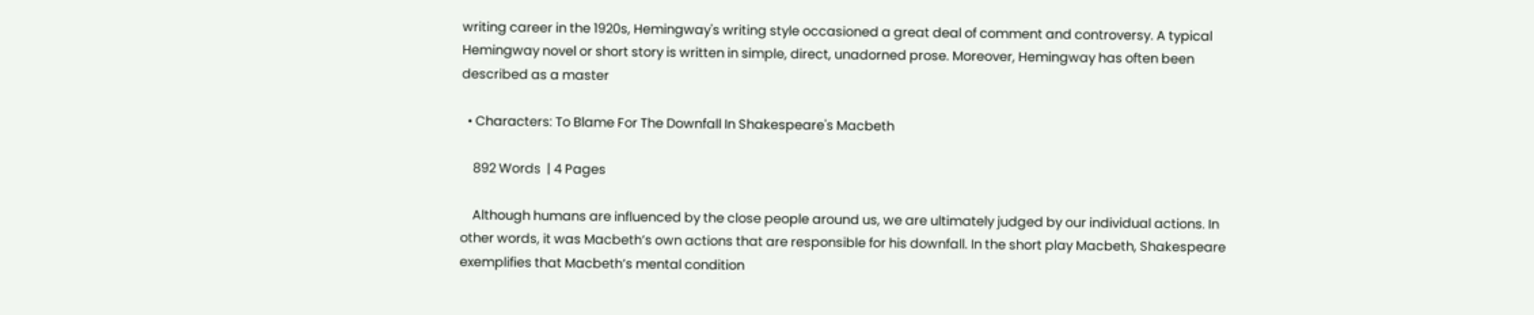writing career in the 1920s, Hemingway's writing style occasioned a great deal of comment and controversy. A typical Hemingway novel or short story is written in simple, direct, unadorned prose. Moreover, Hemingway has often been described as a master

  • Characters: To Blame For The Downfall In Shakespeare's Macbeth

    892 Words  | 4 Pages

    Although humans are influenced by the close people around us, we are ultimately judged by our individual actions. In other words, it was Macbeth’s own actions that are responsible for his downfall. In the short play Macbeth, Shakespeare exemplifies that Macbeth’s mental condition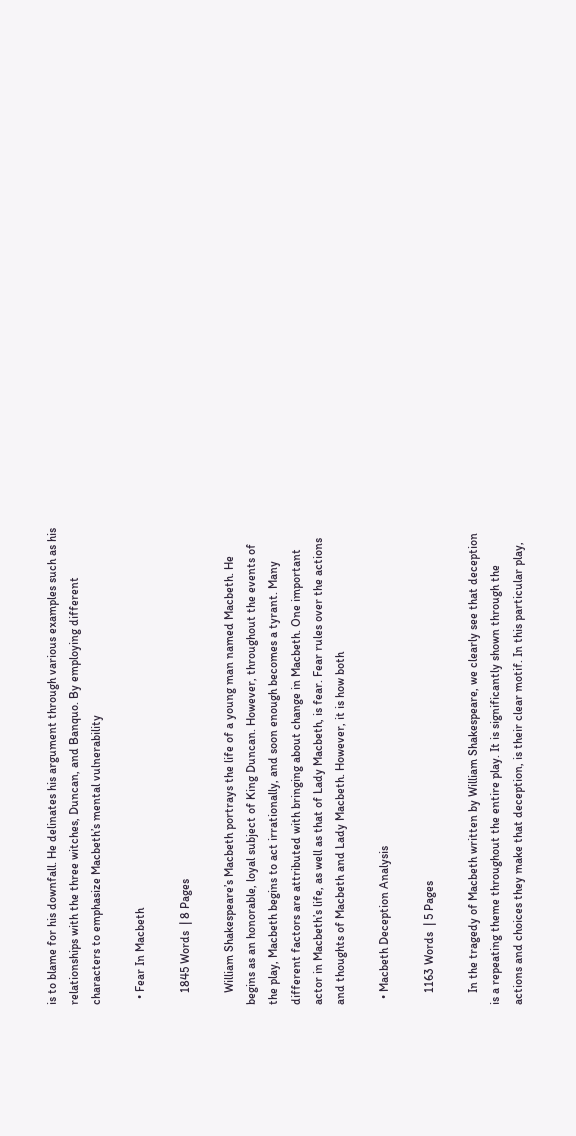is to blame for his downfall. He delinates his argument through various examples such as his relationships with the three witches, Duncan, and Banquo. By employing different characters to emphasize Macbeth’s mental vulnerability

  • Fear In Macbeth

    1845 Words  | 8 Pages

    William Shakespeare’s Macbeth portrays the life of a young man named Macbeth. He begins as an honorable, loyal subject of King Duncan. However, throughout the events of the play, Macbeth begins to act irrationally, and soon enough becomes a tyrant. Many different factors are attributed with bringing about change in Macbeth. One important actor in Macbeth’s life, as well as that of Lady Macbeth, is fear. Fear rules over the actions and thoughts of Macbeth and Lady Macbeth. However, it is how both

  • Macbeth Deception Analysis

    1163 Words  | 5 Pages

    In the tragedy of Macbeth written by William Shakespeare, we clearly see that deception is a repeating theme throughout the entire play. It is significantly shown through the actions and choices they make that deception, is their clear motif. In this particular play,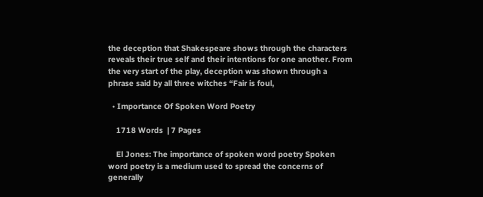the deception that Shakespeare shows through the characters reveals their true self and their intentions for one another. From the very start of the play, deception was shown through a phrase said by all three witches “Fair is foul,

  • Importance Of Spoken Word Poetry

    1718 Words  | 7 Pages

    El Jones: The importance of spoken word poetry Spoken word poetry is a medium used to spread the concerns of generally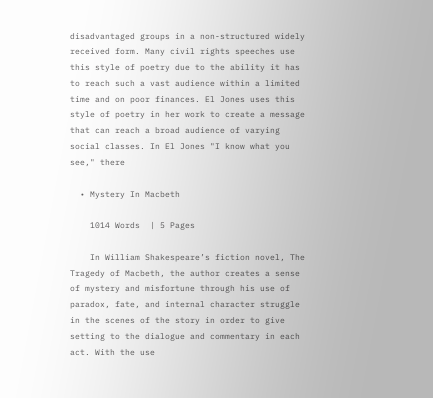disadvantaged groups in a non-structured widely received form. Many civil rights speeches use this style of poetry due to the ability it has to reach such a vast audience within a limited time and on poor finances. El Jones uses this style of poetry in her work to create a message that can reach a broad audience of varying social classes. In El Jones "I know what you see," there

  • Mystery In Macbeth

    1014 Words  | 5 Pages

    In William Shakespeare’s fiction novel, The Tragedy of Macbeth, the author creates a sense of mystery and misfortune through his use of paradox, fate, and internal character struggle in the scenes of the story in order to give setting to the dialogue and commentary in each act. With the use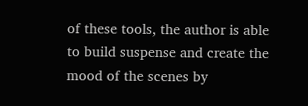of these tools, the author is able to build suspense and create the mood of the scenes by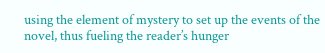using the element of mystery to set up the events of the novel, thus fueling the reader’s hunger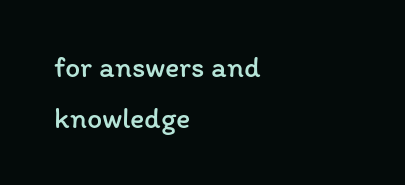for answers and knowledge